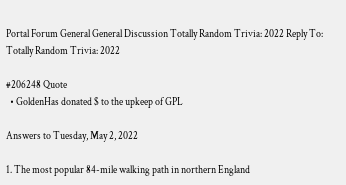Portal Forum General General Discussion Totally Random Trivia: 2022 Reply To: Totally Random Trivia: 2022

#206248 Quote
  • GoldenHas donated $ to the upkeep of GPL

Answers to Tuesday, May 2, 2022

1. The most popular 84-mile walking path in northern England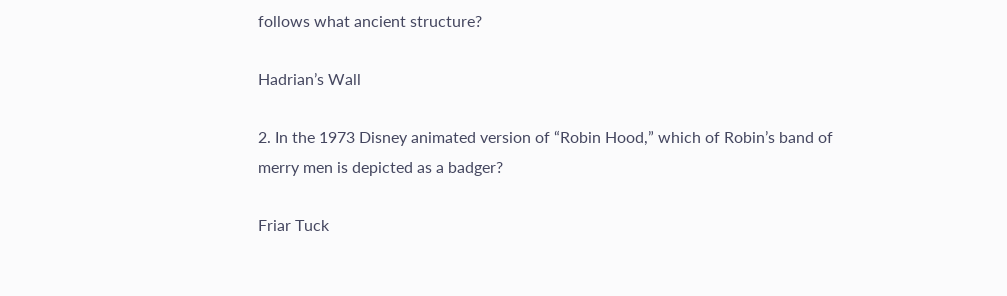follows what ancient structure?

Hadrian’s Wall

2. In the 1973 Disney animated version of “Robin Hood,” which of Robin’s band of merry men is depicted as a badger?

Friar Tuck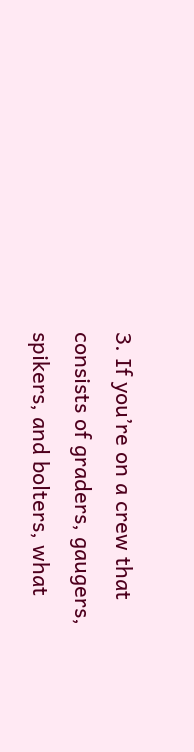3. If you’re on a crew that consists of graders, gaugers, spikers, and bolters, what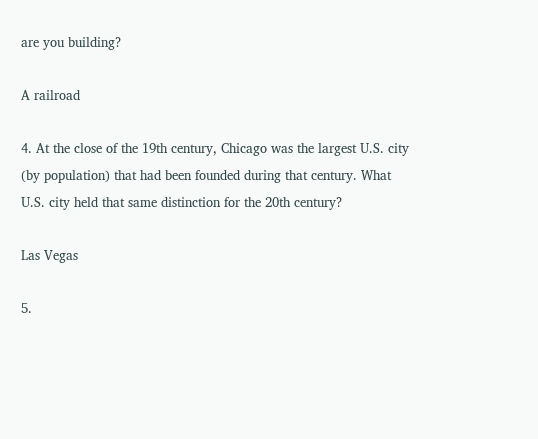are you building?

A railroad

4. At the close of the 19th century, Chicago was the largest U.S. city (by population) that had been founded during that century. What U.S. city held that same distinction for the 20th century?

Las Vegas

5.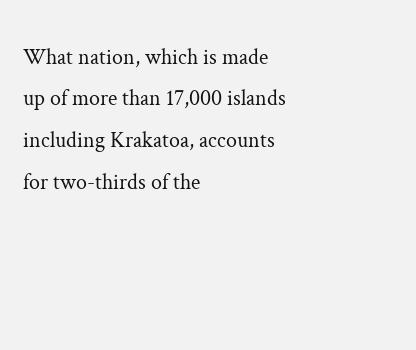What nation, which is made up of more than 17,000 islands including Krakatoa, accounts for two-thirds of the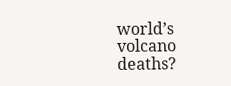world’s volcano deaths?